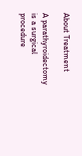About Treatment

A parathyroidectomy is a surgical procedure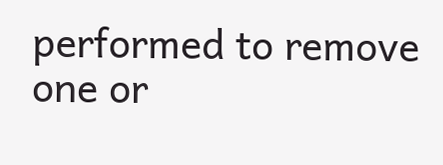performed to remove one or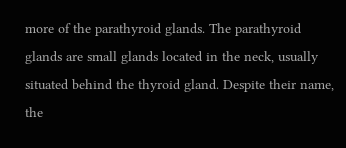more of the parathyroid glands. The parathyroid glands are small glands located in the neck, usually situated behind the thyroid gland. Despite their name, the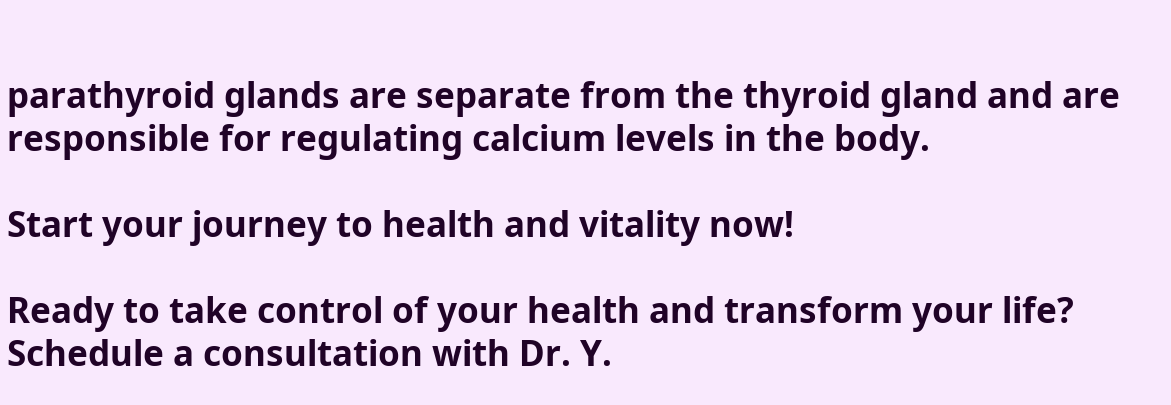parathyroid glands are separate from the thyroid gland and are responsible for regulating calcium levels in the body.

Start your journey to health and vitality now!

Ready to take control of your health and transform your life? Schedule a consultation with Dr. Y.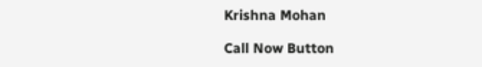Krishna Mohan

Call Now Button